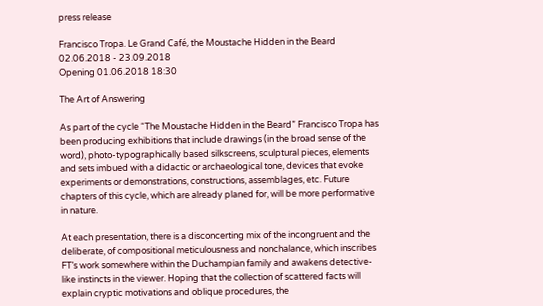press release

Francisco Tropa. Le Grand Café, the Moustache Hidden in the Beard
02.06.2018 - 23.09.2018
Opening 01.06.2018 18:30

The Art of Answering

As part of the cycle “The Moustache Hidden in the Beard” Francisco Tropa has been producing exhibitions that include drawings (in the broad sense of the word), photo-typographically based silkscreens, sculptural pieces, elements and sets imbued with a didactic or archaeological tone, devices that evoke experiments or demonstrations, constructions, assemblages, etc. Future chapters of this cycle, which are already planed for, will be more performative in nature.

At each presentation, there is a disconcerting mix of the incongruent and the deliberate, of compositional meticulousness and nonchalance, which inscribes FT’s work somewhere within the Duchampian family and awakens detective-like instincts in the viewer. Hoping that the collection of scattered facts will explain cryptic motivations and oblique procedures, the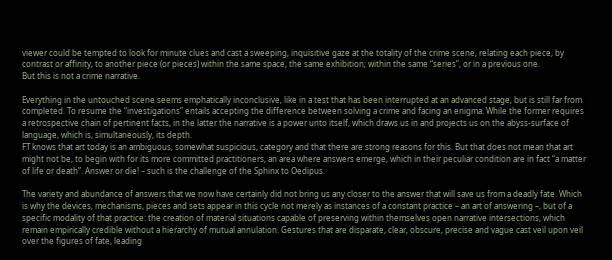viewer could be tempted to look for minute clues and cast a sweeping, inquisitive gaze at the totality of the crime scene, relating each piece, by contrast or affinity, to another piece (or pieces) within the same space, the same exhibition; within the same “series”, or in a previous one.
But this is not a crime narrative.

Everything in the untouched scene seems emphatically inconclusive, like in a test that has been interrupted at an advanced stage, but is still far from completed. To resume the “investigations” entails accepting the difference between solving a crime and facing an enigma. While the former requires a retrospective chain of pertinent facts, in the latter the narrative is a power unto itself, which draws us in and projects us on the abyss-surface of language, which is, simultaneously, its depth.
FT knows that art today is an ambiguous, somewhat suspicious, category and that there are strong reasons for this. But that does not mean that art might not be, to begin with for its more committed practitioners, an area where answers emerge, which in their peculiar condition are in fact “a matter of life or death”. Answer or die! – such is the challenge of the Sphinx to Oedipus.

The variety and abundance of answers that we now have certainly did not bring us any closer to the answer that will save us from a deadly fate. Which is why the devices, mechanisms, pieces and sets appear in this cycle not merely as instances of a constant practice – an art of answering –, but of a specific modality of that practice: the creation of material situations capable of preserving within themselves open narrative intersections, which remain empirically credible without a hierarchy of mutual annulation. Gestures that are disparate, clear, obscure, precise and vague cast veil upon veil over the figures of fate, leading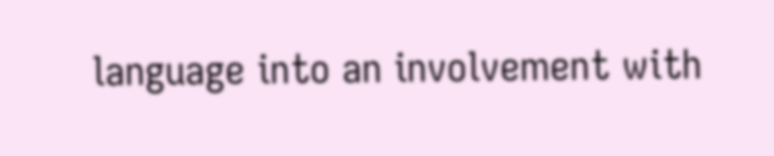language into an involvement with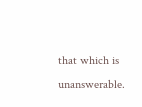that which is unanswerable.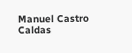Manuel Castro Caldas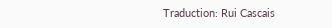Traduction: Rui Cascais